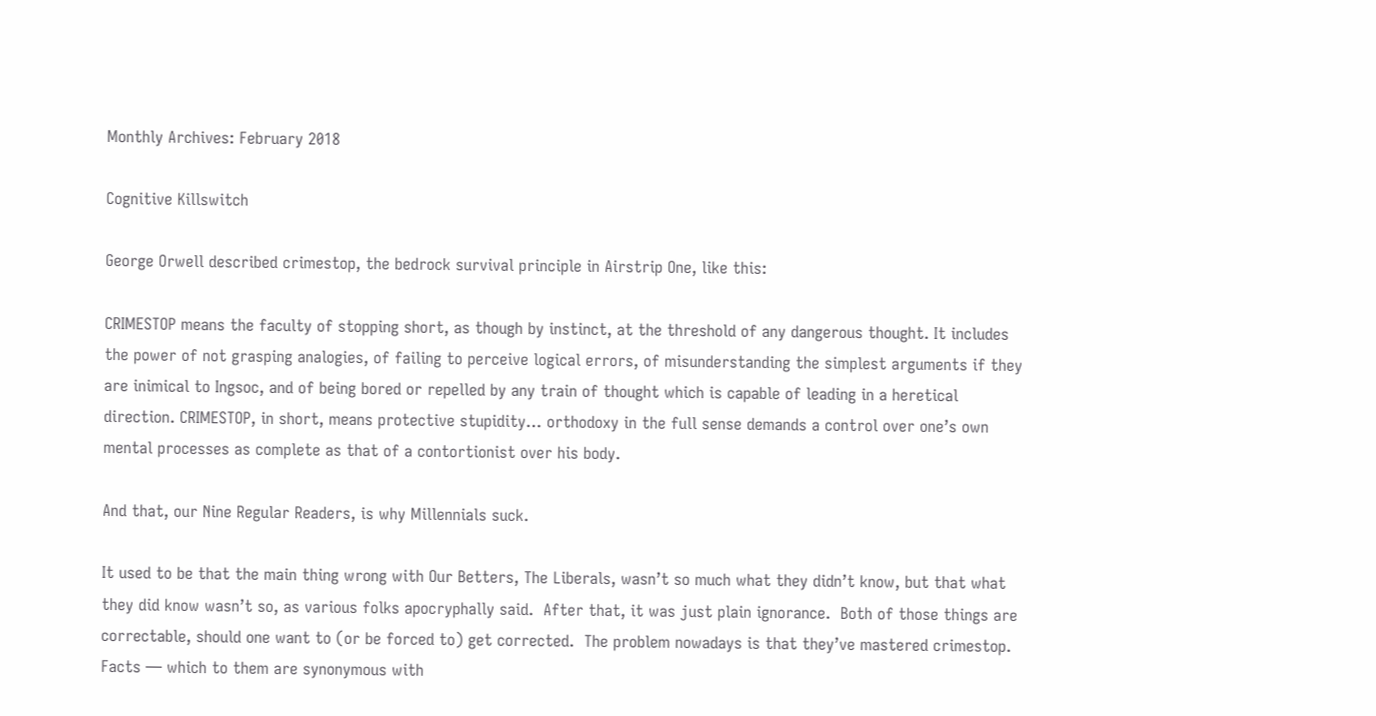Monthly Archives: February 2018

Cognitive Killswitch

George Orwell described crimestop, the bedrock survival principle in Airstrip One, like this:

CRIMESTOP means the faculty of stopping short, as though by instinct, at the threshold of any dangerous thought. It includes the power of not grasping analogies, of failing to perceive logical errors, of misunderstanding the simplest arguments if they are inimical to Ingsoc, and of being bored or repelled by any train of thought which is capable of leading in a heretical direction. CRIMESTOP, in short, means protective stupidity… orthodoxy in the full sense demands a control over one’s own mental processes as complete as that of a contortionist over his body.

And that, our Nine Regular Readers, is why Millennials suck.

It used to be that the main thing wrong with Our Betters, The Liberals, wasn’t so much what they didn’t know, but that what they did know wasn’t so, as various folks apocryphally said.  After that, it was just plain ignorance.  Both of those things are correctable, should one want to (or be forced to) get corrected.  The problem nowadays is that they’ve mastered crimestop.  Facts — which to them are synonymous with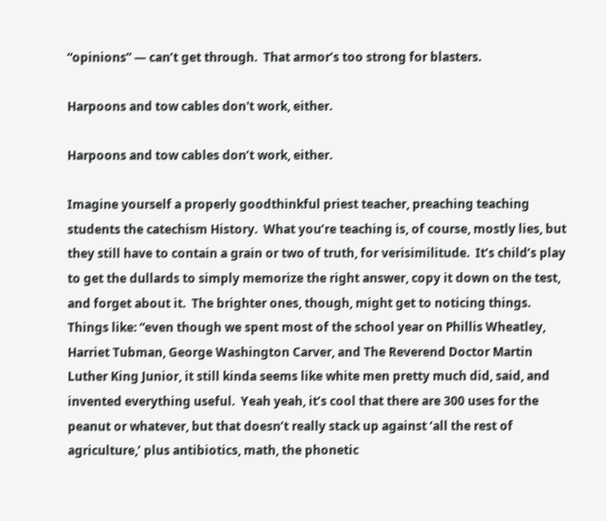“opinions” — can’t get through.  That armor’s too strong for blasters.

Harpoons and tow cables don't work, either.

Harpoons and tow cables don’t work, either.

Imagine yourself a properly goodthinkful priest teacher, preaching teaching students the catechism History.  What you’re teaching is, of course, mostly lies, but they still have to contain a grain or two of truth, for verisimilitude.  It’s child’s play to get the dullards to simply memorize the right answer, copy it down on the test, and forget about it.  The brighter ones, though, might get to noticing things.  Things like: “even though we spent most of the school year on Phillis Wheatley, Harriet Tubman, George Washington Carver, and The Reverend Doctor Martin Luther King Junior, it still kinda seems like white men pretty much did, said, and invented everything useful.  Yeah yeah, it’s cool that there are 300 uses for the peanut or whatever, but that doesn’t really stack up against ‘all the rest of agriculture,’ plus antibiotics, math, the phonetic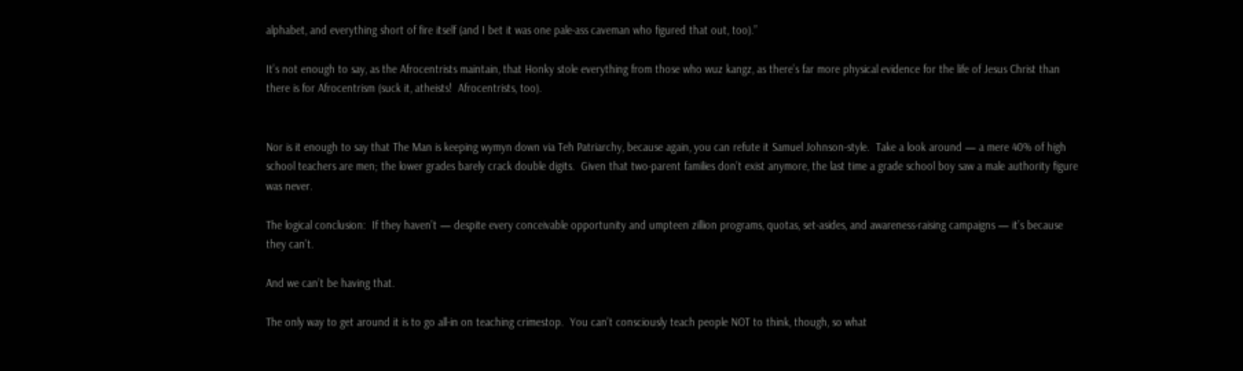alphabet, and everything short of fire itself (and I bet it was one pale-ass caveman who figured that out, too).”

It’s not enough to say, as the Afrocentrists maintain, that Honky stole everything from those who wuz kangz, as there’s far more physical evidence for the life of Jesus Christ than there is for Afrocentrism (suck it, atheists!  Afrocentrists, too).


Nor is it enough to say that The Man is keeping wymyn down via Teh Patriarchy, because again, you can refute it Samuel Johnson-style.  Take a look around — a mere 40% of high school teachers are men; the lower grades barely crack double digits.  Given that two-parent families don’t exist anymore, the last time a grade school boy saw a male authority figure was never.

The logical conclusion:  If they haven’t — despite every conceivable opportunity and umpteen zillion programs, quotas, set-asides, and awareness-raising campaigns — it’s because they can’t.

And we can’t be having that.

The only way to get around it is to go all-in on teaching crimestop.  You can’t consciously teach people NOT to think, though, so what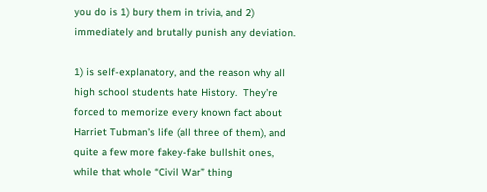you do is 1) bury them in trivia, and 2) immediately and brutally punish any deviation.

1) is self-explanatory, and the reason why all high school students hate History.  They’re forced to memorize every known fact about Harriet Tubman’s life (all three of them), and quite a few more fakey-fake bullshit ones, while that whole “Civil War” thing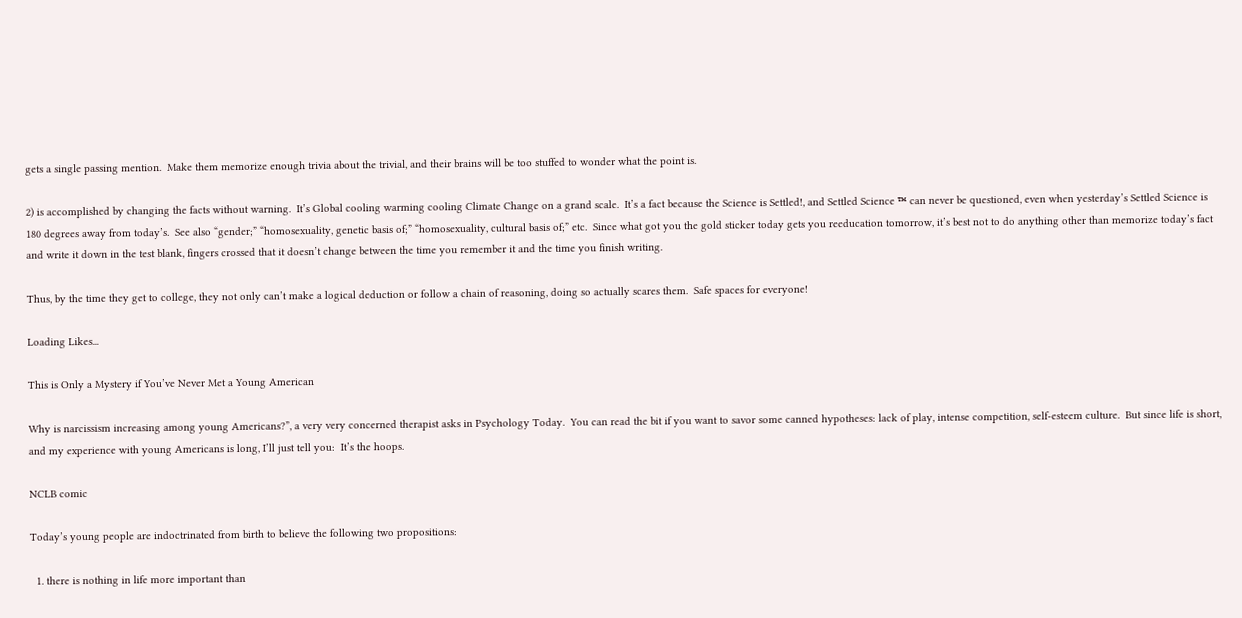gets a single passing mention.  Make them memorize enough trivia about the trivial, and their brains will be too stuffed to wonder what the point is.

2) is accomplished by changing the facts without warning.  It’s Global cooling warming cooling Climate Change on a grand scale.  It’s a fact because the Science is Settled!, and Settled Science ™ can never be questioned, even when yesterday’s Settled Science is 180 degrees away from today’s.  See also “gender;” “homosexuality, genetic basis of;” “homosexuality, cultural basis of;” etc.  Since what got you the gold sticker today gets you reeducation tomorrow, it’s best not to do anything other than memorize today’s fact and write it down in the test blank, fingers crossed that it doesn’t change between the time you remember it and the time you finish writing.

Thus, by the time they get to college, they not only can’t make a logical deduction or follow a chain of reasoning, doing so actually scares them.  Safe spaces for everyone!

Loading Likes...

This is Only a Mystery if You’ve Never Met a Young American

Why is narcissism increasing among young Americans?”, a very very concerned therapist asks in Psychology Today.  You can read the bit if you want to savor some canned hypotheses: lack of play, intense competition, self-esteem culture.  But since life is short, and my experience with young Americans is long, I’ll just tell you:  It’s the hoops.

NCLB comic

Today’s young people are indoctrinated from birth to believe the following two propositions:

  1. there is nothing in life more important than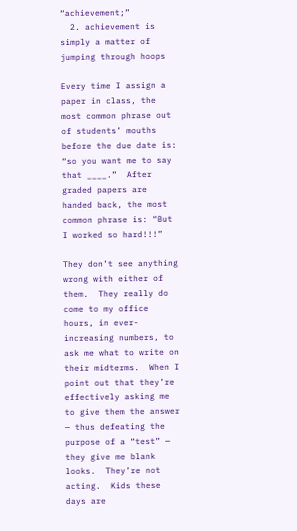“achievement;”
  2. achievement is simply a matter of jumping through hoops

Every time I assign a paper in class, the most common phrase out of students’ mouths before the due date is: “so you want me to say that ____.”  After graded papers are handed back, the most common phrase is: “But I worked so hard!!!”

They don’t see anything wrong with either of them.  They really do come to my office hours, in ever-increasing numbers, to ask me what to write on their midterms.  When I point out that they’re effectively asking me to give them the answer — thus defeating the purpose of a “test” — they give me blank looks.  They’re not acting.  Kids these days are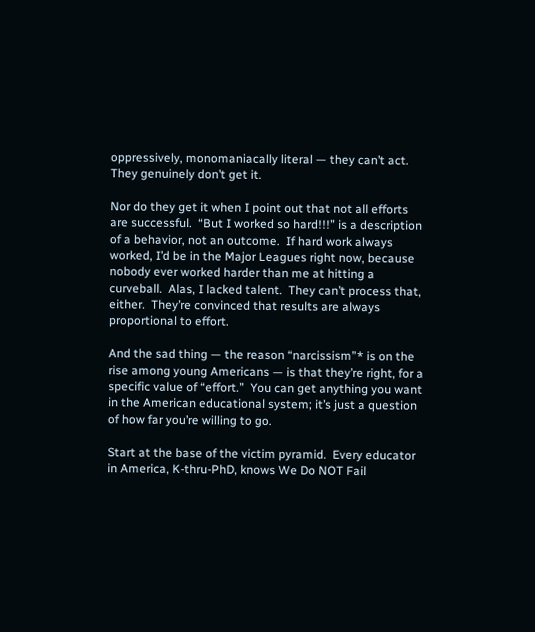oppressively, monomaniacally literal — they can’t act.  They genuinely don’t get it.

Nor do they get it when I point out that not all efforts are successful.  “But I worked so hard!!!” is a description of a behavior, not an outcome.  If hard work always worked, I’d be in the Major Leagues right now, because nobody ever worked harder than me at hitting a curveball.  Alas, I lacked talent.  They can’t process that, either.  They’re convinced that results are always proportional to effort.

And the sad thing — the reason “narcissism”* is on the rise among young Americans — is that they’re right, for a specific value of “effort.”  You can get anything you want in the American educational system; it’s just a question of how far you’re willing to go.

Start at the base of the victim pyramid.  Every educator in America, K-thru-PhD, knows We Do NOT Fail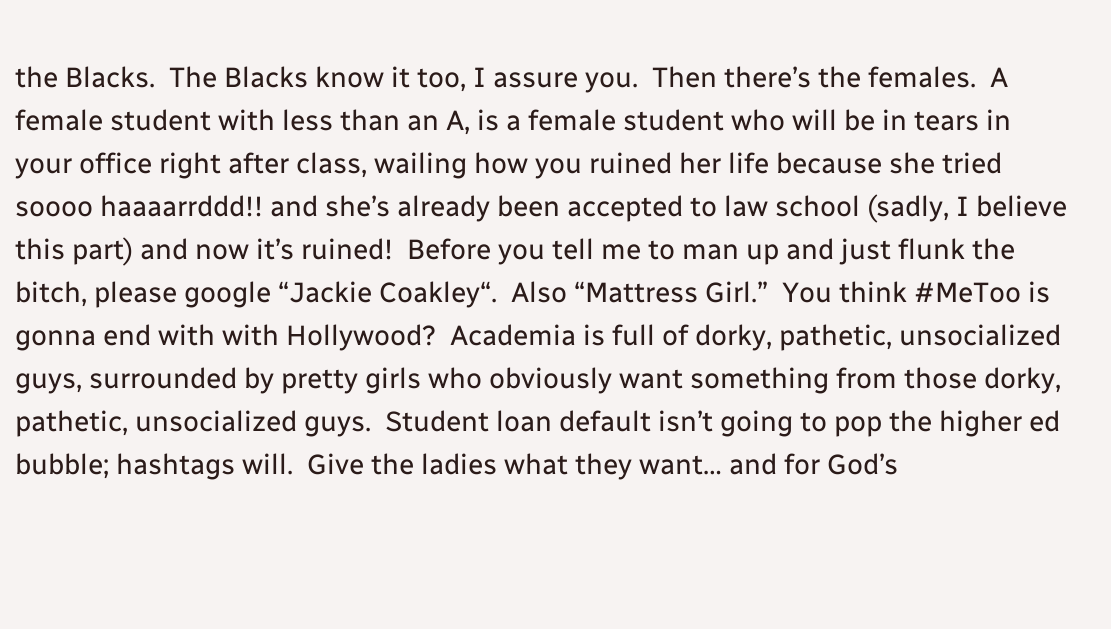the Blacks.  The Blacks know it too, I assure you.  Then there’s the females.  A female student with less than an A, is a female student who will be in tears in your office right after class, wailing how you ruined her life because she tried soooo haaaarrddd!! and she’s already been accepted to law school (sadly, I believe this part) and now it’s ruined!  Before you tell me to man up and just flunk the bitch, please google “Jackie Coakley“.  Also “Mattress Girl.”  You think #MeToo is gonna end with with Hollywood?  Academia is full of dorky, pathetic, unsocialized guys, surrounded by pretty girls who obviously want something from those dorky, pathetic, unsocialized guys.  Student loan default isn’t going to pop the higher ed bubble; hashtags will.  Give the ladies what they want… and for God’s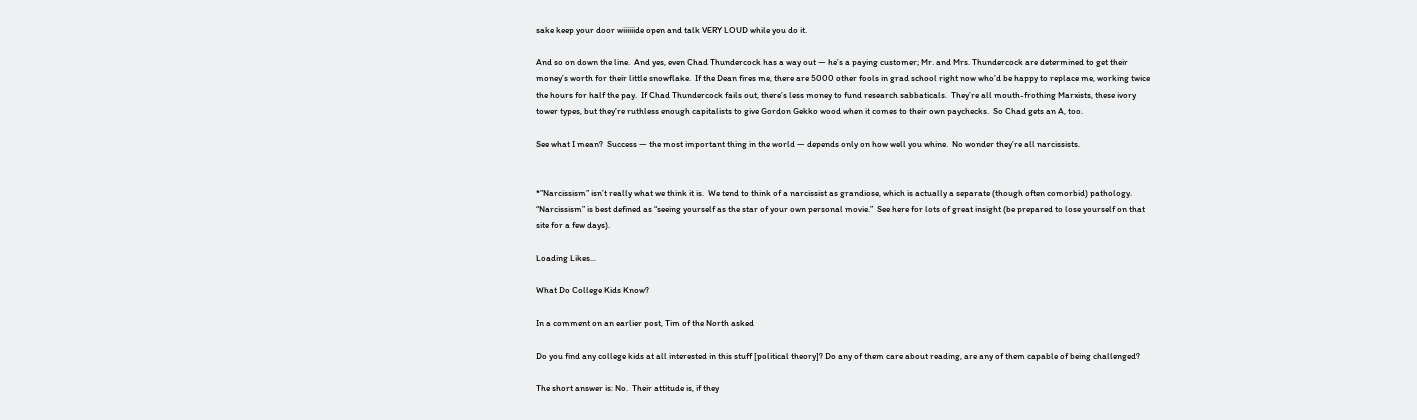sake keep your door wiiiiiide open and talk VERY LOUD while you do it.

And so on down the line.  And yes, even Chad Thundercock has a way out — he’s a paying customer; Mr. and Mrs. Thundercock are determined to get their money’s worth for their little snowflake.  If the Dean fires me, there are 5000 other fools in grad school right now who’d be happy to replace me, working twice the hours for half the pay.  If Chad Thundercock fails out, there’s less money to fund research sabbaticals.  They’re all mouth-frothing Marxists, these ivory tower types, but they’re ruthless enough capitalists to give Gordon Gekko wood when it comes to their own paychecks.  So Chad gets an A, too.

See what I mean?  Success — the most important thing in the world — depends only on how well you whine.  No wonder they’re all narcissists.


*”Narcissism” isn’t really what we think it is.  We tend to think of a narcissist as grandiose, which is actually a separate (though often comorbid) pathology.  “Narcissism” is best defined as “seeing yourself as the star of your own personal movie.”  See here for lots of great insight (be prepared to lose yourself on that site for a few days).

Loading Likes...

What Do College Kids Know?

In a comment on an earlier post, Tim of the North asked

Do you find any college kids at all interested in this stuff [political theory]? Do any of them care about reading, are any of them capable of being challenged?

The short answer is: No.  Their attitude is, if they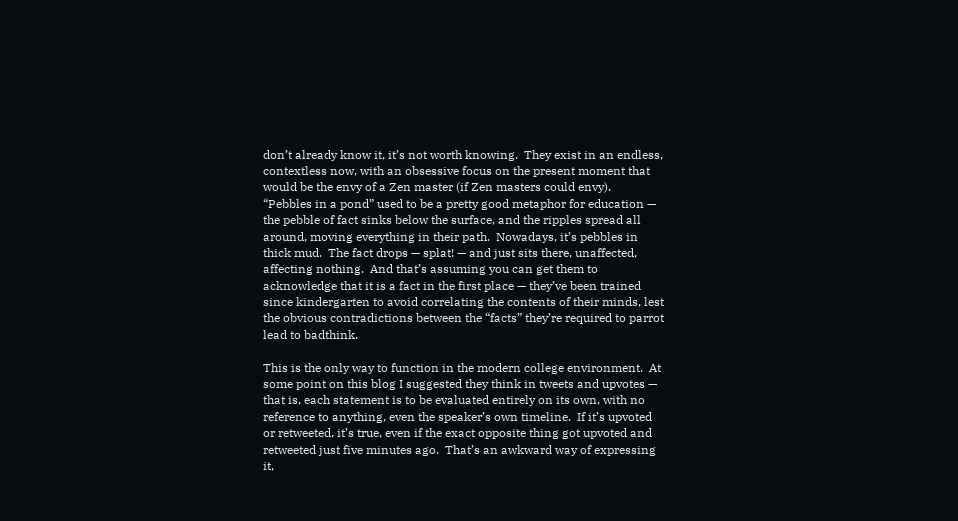don’t already know it, it’s not worth knowing.  They exist in an endless, contextless now, with an obsessive focus on the present moment that would be the envy of a Zen master (if Zen masters could envy).  “Pebbles in a pond” used to be a pretty good metaphor for education — the pebble of fact sinks below the surface, and the ripples spread all around, moving everything in their path.  Nowadays, it’s pebbles in thick mud.  The fact drops — splat! — and just sits there, unaffected, affecting nothing.  And that’s assuming you can get them to acknowledge that it is a fact in the first place — they’ve been trained since kindergarten to avoid correlating the contents of their minds, lest the obvious contradictions between the “facts” they’re required to parrot lead to badthink.

This is the only way to function in the modern college environment.  At some point on this blog I suggested they think in tweets and upvotes — that is, each statement is to be evaluated entirely on its own, with no reference to anything, even the speaker’s own timeline.  If it’s upvoted or retweeted, it’s true, even if the exact opposite thing got upvoted and retweeted just five minutes ago.  That’s an awkward way of expressing it,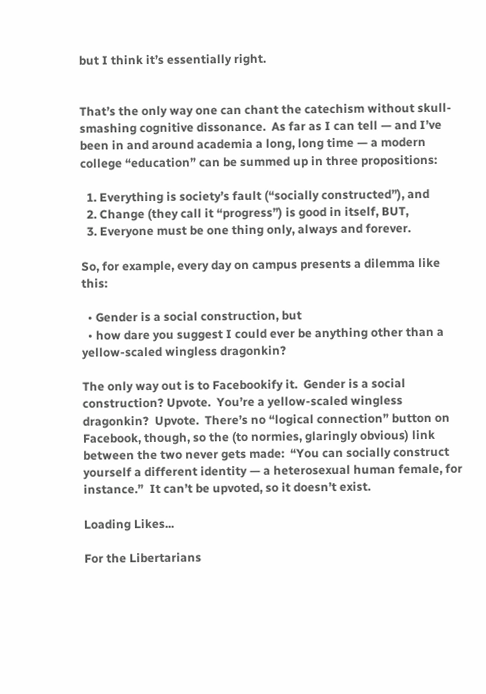but I think it’s essentially right.


That’s the only way one can chant the catechism without skull-smashing cognitive dissonance.  As far as I can tell — and I’ve been in and around academia a long, long time — a modern college “education” can be summed up in three propositions:

  1. Everything is society’s fault (“socially constructed”), and
  2. Change (they call it “progress”) is good in itself, BUT,
  3. Everyone must be one thing only, always and forever.

So, for example, every day on campus presents a dilemma like this:

  • Gender is a social construction, but
  • how dare you suggest I could ever be anything other than a yellow-scaled wingless dragonkin?

The only way out is to Facebookify it.  Gender is a social construction? Upvote.  You’re a yellow-scaled wingless dragonkin?  Upvote.  There’s no “logical connection” button on Facebook, though, so the (to normies, glaringly obvious) link between the two never gets made:  “You can socially construct yourself a different identity — a heterosexual human female, for instance.”  It can’t be upvoted, so it doesn’t exist.

Loading Likes...

For the Libertarians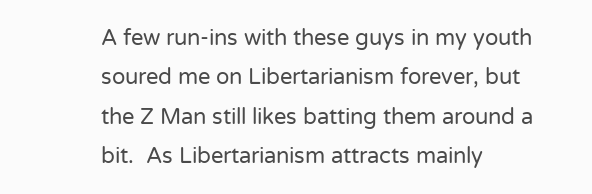A few run-ins with these guys in my youth soured me on Libertarianism forever, but the Z Man still likes batting them around a bit.  As Libertarianism attracts mainly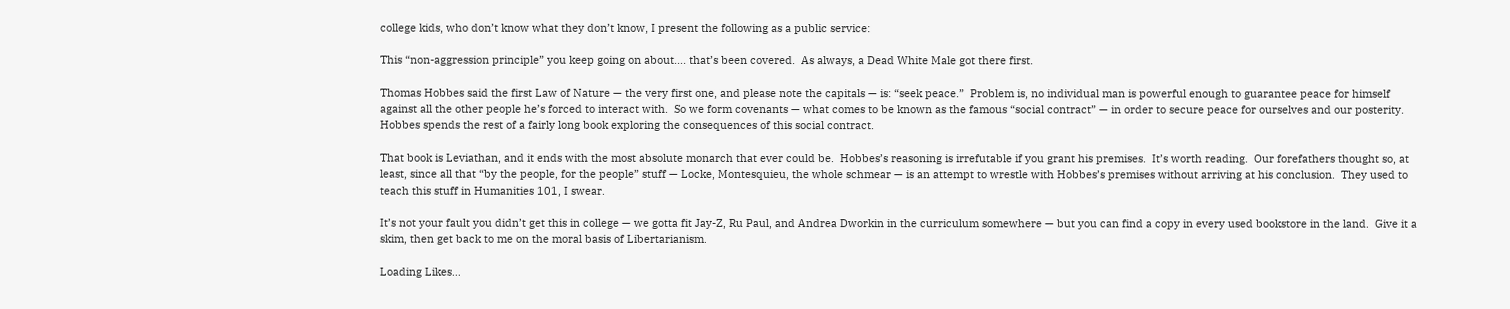college kids, who don’t know what they don’t know, I present the following as a public service:

This “non-aggression principle” you keep going on about…. that’s been covered.  As always, a Dead White Male got there first.

Thomas Hobbes said the first Law of Nature — the very first one, and please note the capitals — is: “seek peace.”  Problem is, no individual man is powerful enough to guarantee peace for himself against all the other people he’s forced to interact with.  So we form covenants — what comes to be known as the famous “social contract” — in order to secure peace for ourselves and our posterity.  Hobbes spends the rest of a fairly long book exploring the consequences of this social contract.

That book is Leviathan, and it ends with the most absolute monarch that ever could be.  Hobbes’s reasoning is irrefutable if you grant his premises.  It’s worth reading.  Our forefathers thought so, at least, since all that “by the people, for the people” stuff — Locke, Montesquieu, the whole schmear — is an attempt to wrestle with Hobbes’s premises without arriving at his conclusion.  They used to teach this stuff in Humanities 101, I swear.

It’s not your fault you didn’t get this in college — we gotta fit Jay-Z, Ru Paul, and Andrea Dworkin in the curriculum somewhere — but you can find a copy in every used bookstore in the land.  Give it a skim, then get back to me on the moral basis of Libertarianism.

Loading Likes...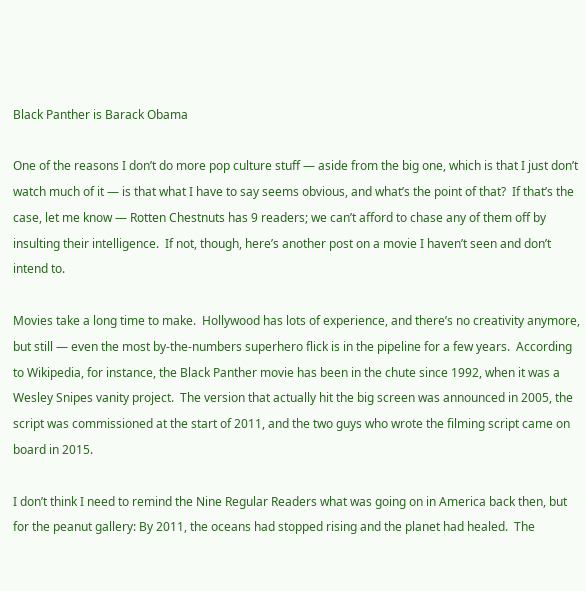Black Panther is Barack Obama

One of the reasons I don’t do more pop culture stuff — aside from the big one, which is that I just don’t watch much of it — is that what I have to say seems obvious, and what’s the point of that?  If that’s the case, let me know — Rotten Chestnuts has 9 readers; we can’t afford to chase any of them off by insulting their intelligence.  If not, though, here’s another post on a movie I haven’t seen and don’t intend to.

Movies take a long time to make.  Hollywood has lots of experience, and there’s no creativity anymore, but still — even the most by-the-numbers superhero flick is in the pipeline for a few years.  According to Wikipedia, for instance, the Black Panther movie has been in the chute since 1992, when it was a Wesley Snipes vanity project.  The version that actually hit the big screen was announced in 2005, the script was commissioned at the start of 2011, and the two guys who wrote the filming script came on board in 2015.

I don’t think I need to remind the Nine Regular Readers what was going on in America back then, but for the peanut gallery: By 2011, the oceans had stopped rising and the planet had healed.  The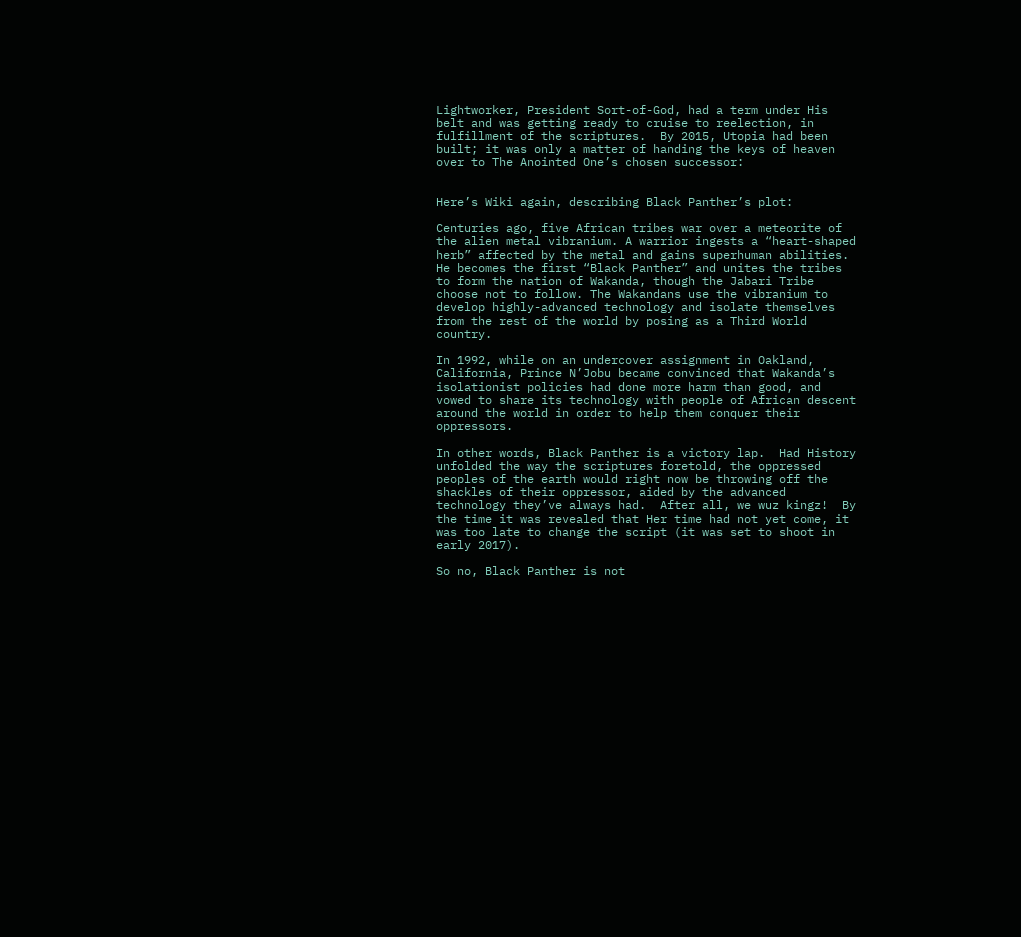Lightworker, President Sort-of-God, had a term under His belt and was getting ready to cruise to reelection, in fulfillment of the scriptures.  By 2015, Utopia had been built; it was only a matter of handing the keys of heaven over to The Anointed One’s chosen successor:


Here’s Wiki again, describing Black Panther’s plot:

Centuries ago, five African tribes war over a meteorite of the alien metal vibranium. A warrior ingests a “heart-shaped herb” affected by the metal and gains superhuman abilities. He becomes the first “Black Panther” and unites the tribes to form the nation of Wakanda, though the Jabari Tribe choose not to follow. The Wakandans use the vibranium to develop highly-advanced technology and isolate themselves from the rest of the world by posing as a Third World country.

In 1992, while on an undercover assignment in Oakland, California, Prince N’Jobu became convinced that Wakanda’s isolationist policies had done more harm than good, and vowed to share its technology with people of African descent around the world in order to help them conquer their oppressors.

In other words, Black Panther is a victory lap.  Had History unfolded the way the scriptures foretold, the oppressed peoples of the earth would right now be throwing off the shackles of their oppressor, aided by the advanced technology they’ve always had.  After all, we wuz kingz!  By the time it was revealed that Her time had not yet come, it was too late to change the script (it was set to shoot in early 2017).

So no, Black Panther is not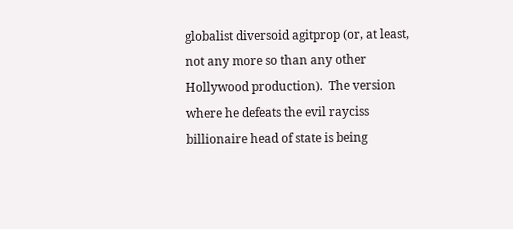globalist diversoid agitprop (or, at least, not any more so than any other Hollywood production).  The version where he defeats the evil rayciss billionaire head of state is being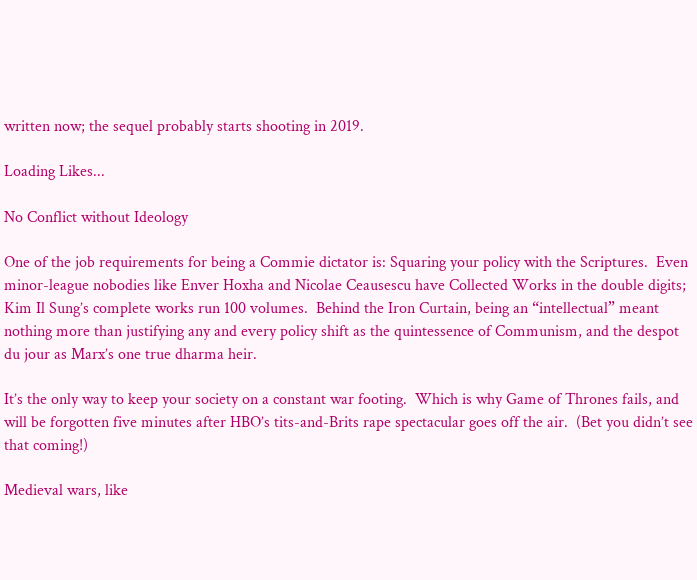written now; the sequel probably starts shooting in 2019.

Loading Likes...

No Conflict without Ideology

One of the job requirements for being a Commie dictator is: Squaring your policy with the Scriptures.  Even minor-league nobodies like Enver Hoxha and Nicolae Ceausescu have Collected Works in the double digits; Kim Il Sung’s complete works run 100 volumes.  Behind the Iron Curtain, being an “intellectual” meant nothing more than justifying any and every policy shift as the quintessence of Communism, and the despot du jour as Marx’s one true dharma heir.

It’s the only way to keep your society on a constant war footing.  Which is why Game of Thrones fails, and will be forgotten five minutes after HBO’s tits-and-Brits rape spectacular goes off the air.  (Bet you didn’t see that coming!)

Medieval wars, like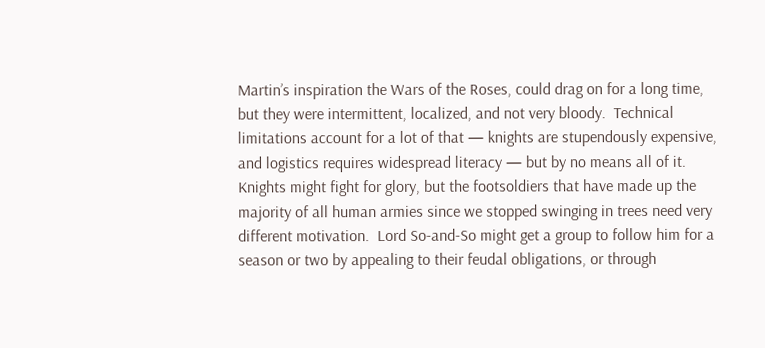Martin’s inspiration the Wars of the Roses, could drag on for a long time, but they were intermittent, localized, and not very bloody.  Technical limitations account for a lot of that — knights are stupendously expensive, and logistics requires widespread literacy — but by no means all of it.  Knights might fight for glory, but the footsoldiers that have made up the majority of all human armies since we stopped swinging in trees need very different motivation.  Lord So-and-So might get a group to follow him for a season or two by appealing to their feudal obligations, or through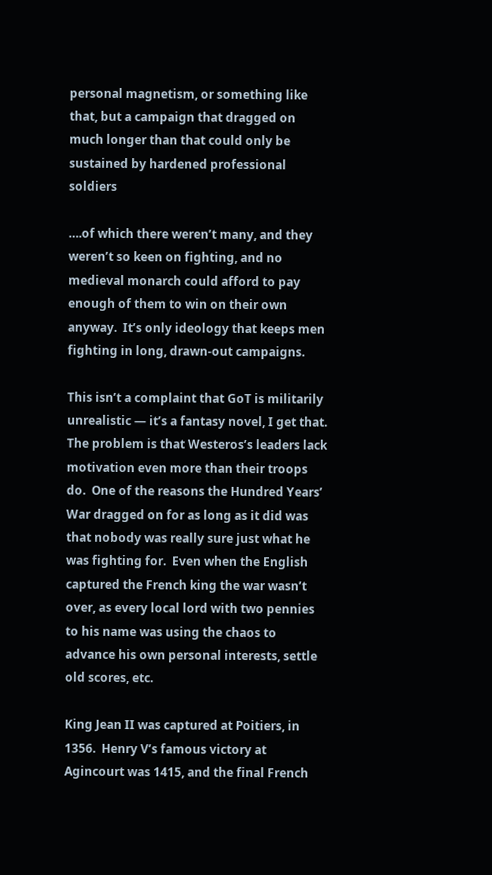personal magnetism, or something like that, but a campaign that dragged on much longer than that could only be sustained by hardened professional soldiers

….of which there weren’t many, and they weren’t so keen on fighting, and no medieval monarch could afford to pay enough of them to win on their own anyway.  It’s only ideology that keeps men fighting in long, drawn-out campaigns.

This isn’t a complaint that GoT is militarily unrealistic — it’s a fantasy novel, I get that.  The problem is that Westeros’s leaders lack motivation even more than their troops do.  One of the reasons the Hundred Years’ War dragged on for as long as it did was that nobody was really sure just what he was fighting for.  Even when the English captured the French king the war wasn’t over, as every local lord with two pennies to his name was using the chaos to advance his own personal interests, settle old scores, etc.

King Jean II was captured at Poitiers, in 1356.  Henry V’s famous victory at Agincourt was 1415, and the final French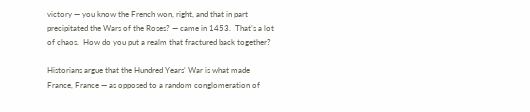victory — you know the French won, right, and that in part precipitated the Wars of the Roses? — came in 1453.  That’s a lot of chaos.  How do you put a realm that fractured back together?

Historians argue that the Hundred Years’ War is what made France, France — as opposed to a random conglomeration of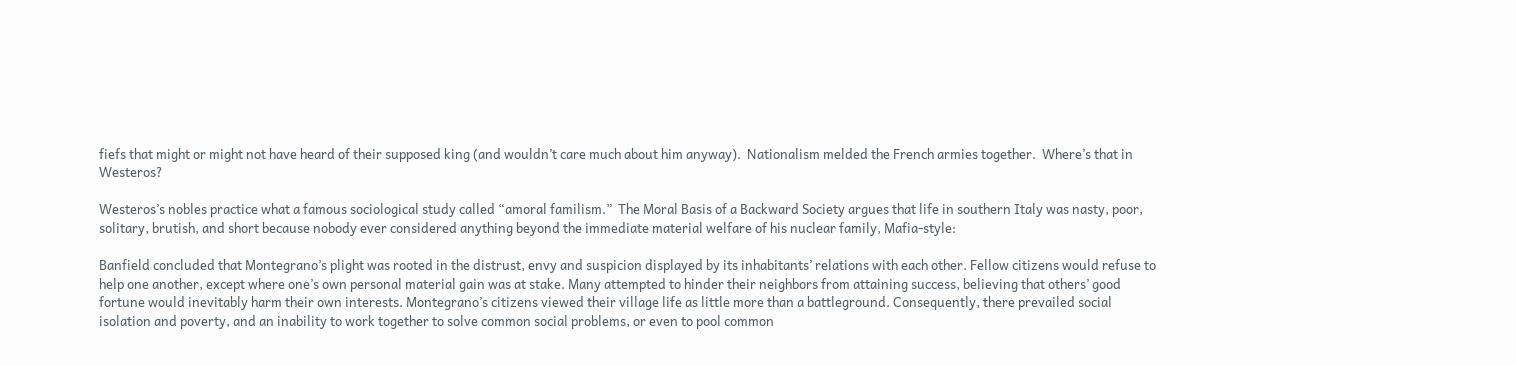fiefs that might or might not have heard of their supposed king (and wouldn’t care much about him anyway).  Nationalism melded the French armies together.  Where’s that in Westeros?

Westeros’s nobles practice what a famous sociological study called “amoral familism.”  The Moral Basis of a Backward Society argues that life in southern Italy was nasty, poor, solitary, brutish, and short because nobody ever considered anything beyond the immediate material welfare of his nuclear family, Mafia-style:

Banfield concluded that Montegrano’s plight was rooted in the distrust, envy and suspicion displayed by its inhabitants’ relations with each other. Fellow citizens would refuse to help one another, except where one’s own personal material gain was at stake. Many attempted to hinder their neighbors from attaining success, believing that others’ good fortune would inevitably harm their own interests. Montegrano’s citizens viewed their village life as little more than a battleground. Consequently, there prevailed social isolation and poverty, and an inability to work together to solve common social problems, or even to pool common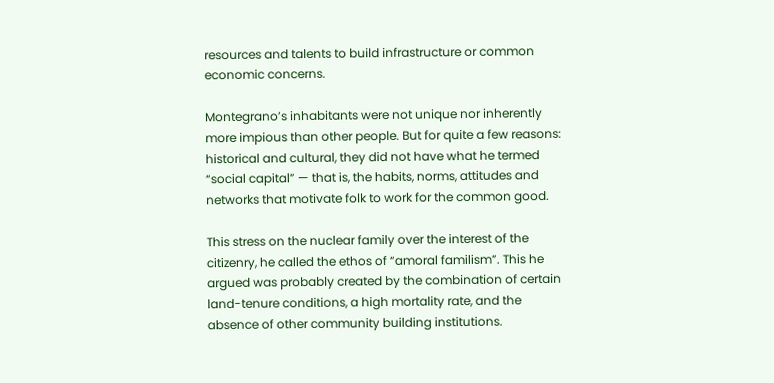resources and talents to build infrastructure or common economic concerns.

Montegrano’s inhabitants were not unique nor inherently more impious than other people. But for quite a few reasons: historical and cultural, they did not have what he termed “social capital” — that is, the habits, norms, attitudes and networks that motivate folk to work for the common good.

This stress on the nuclear family over the interest of the citizenry, he called the ethos of “amoral familism”. This he argued was probably created by the combination of certain land-tenure conditions, a high mortality rate, and the absence of other community building institutions.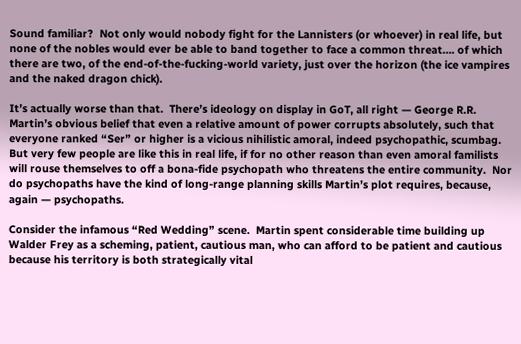Sound familiar?  Not only would nobody fight for the Lannisters (or whoever) in real life, but none of the nobles would ever be able to band together to face a common threat…. of which there are two, of the end-of-the-fucking-world variety, just over the horizon (the ice vampires and the naked dragon chick).

It’s actually worse than that.  There’s ideology on display in GoT, all right — George R.R. Martin’s obvious belief that even a relative amount of power corrupts absolutely, such that everyone ranked “Ser” or higher is a vicious nihilistic amoral, indeed psychopathic, scumbag.  But very few people are like this in real life, if for no other reason than even amoral familists will rouse themselves to off a bona-fide psychopath who threatens the entire community.  Nor do psychopaths have the kind of long-range planning skills Martin’s plot requires, because, again — psychopaths.

Consider the infamous “Red Wedding” scene.  Martin spent considerable time building up Walder Frey as a scheming, patient, cautious man, who can afford to be patient and cautious because his territory is both strategically vital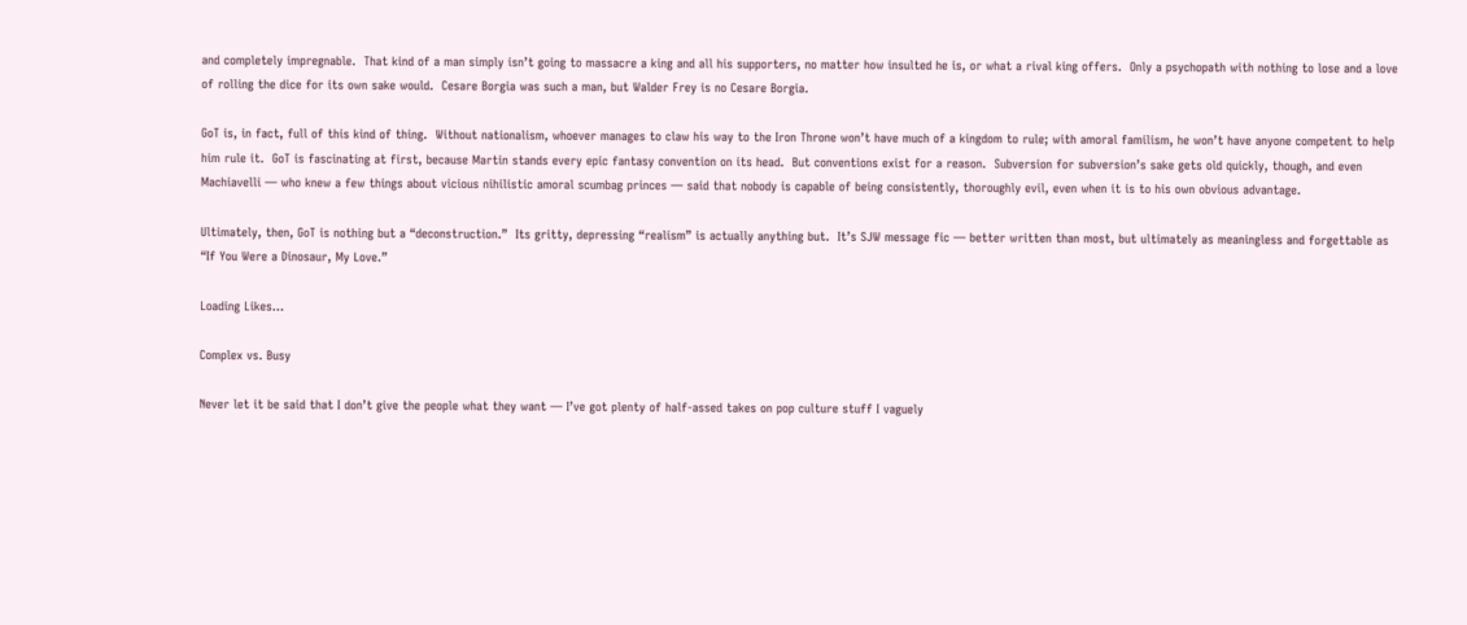and completely impregnable.  That kind of a man simply isn’t going to massacre a king and all his supporters, no matter how insulted he is, or what a rival king offers.  Only a psychopath with nothing to lose and a love of rolling the dice for its own sake would.  Cesare Borgia was such a man, but Walder Frey is no Cesare Borgia.

GoT is, in fact, full of this kind of thing.  Without nationalism, whoever manages to claw his way to the Iron Throne won’t have much of a kingdom to rule; with amoral familism, he won’t have anyone competent to help him rule it.  GoT is fascinating at first, because Martin stands every epic fantasy convention on its head.  But conventions exist for a reason.  Subversion for subversion’s sake gets old quickly, though, and even Machiavelli — who knew a few things about vicious nihilistic amoral scumbag princes — said that nobody is capable of being consistently, thoroughly evil, even when it is to his own obvious advantage.

Ultimately, then, GoT is nothing but a “deconstruction.”  Its gritty, depressing “realism” is actually anything but.  It’s SJW message fic — better written than most, but ultimately as meaningless and forgettable as “If You Were a Dinosaur, My Love.”

Loading Likes...

Complex vs. Busy

Never let it be said that I don’t give the people what they want — I’ve got plenty of half-assed takes on pop culture stuff I vaguely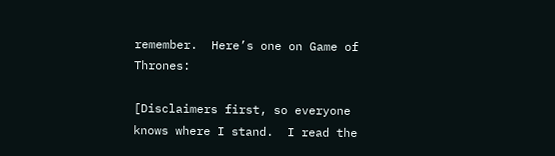remember.  Here’s one on Game of Thrones:

[Disclaimers first, so everyone knows where I stand.  I read the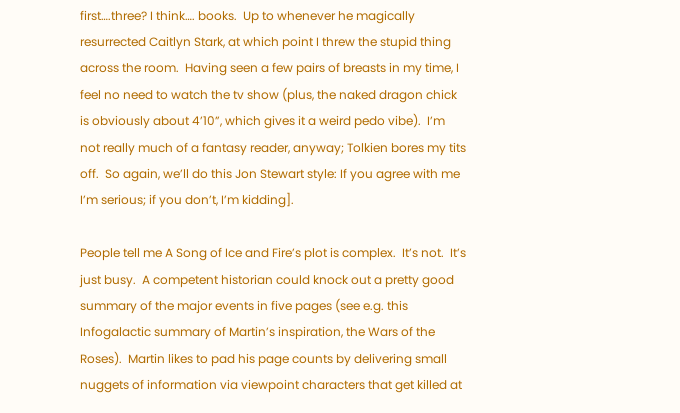first….three? I think…. books.  Up to whenever he magically resurrected Caitlyn Stark, at which point I threw the stupid thing across the room.  Having seen a few pairs of breasts in my time, I feel no need to watch the tv show (plus, the naked dragon chick is obviously about 4’10”, which gives it a weird pedo vibe).  I’m not really much of a fantasy reader, anyway; Tolkien bores my tits off.  So again, we’ll do this Jon Stewart style: If you agree with me I’m serious; if you don’t, I’m kidding].

People tell me A Song of Ice and Fire’s plot is complex.  It’s not.  It’s just busy.  A competent historian could knock out a pretty good summary of the major events in five pages (see e.g. this Infogalactic summary of Martin’s inspiration, the Wars of the Roses).  Martin likes to pad his page counts by delivering small nuggets of information via viewpoint characters that get killed at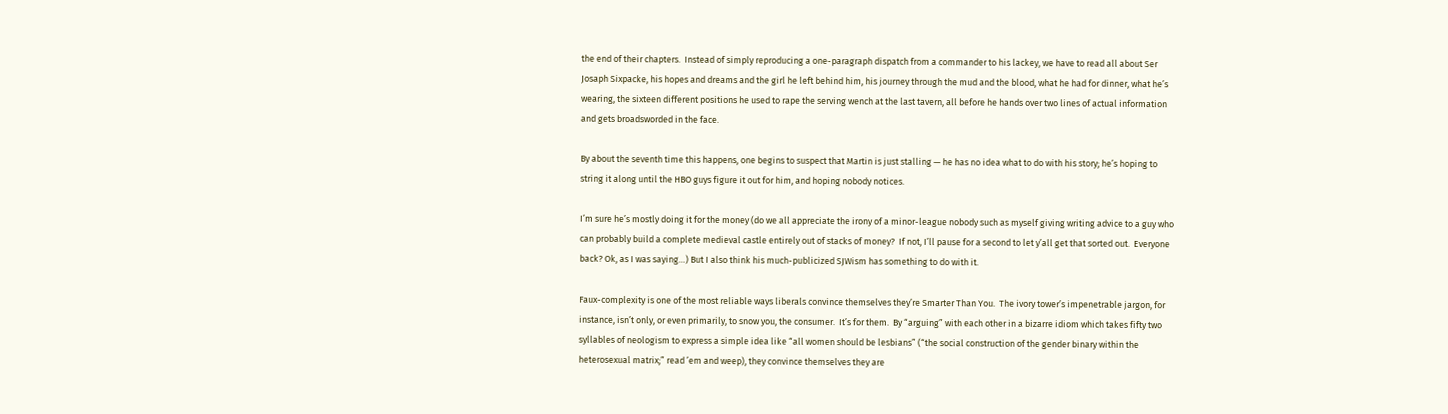the end of their chapters.  Instead of simply reproducing a one-paragraph dispatch from a commander to his lackey, we have to read all about Ser Josaph Sixpacke, his hopes and dreams and the girl he left behind him, his journey through the mud and the blood, what he had for dinner, what he’s wearing, the sixteen different positions he used to rape the serving wench at the last tavern, all before he hands over two lines of actual information and gets broadsworded in the face.

By about the seventh time this happens, one begins to suspect that Martin is just stalling — he has no idea what to do with his story; he’s hoping to string it along until the HBO guys figure it out for him, and hoping nobody notices.

I’m sure he’s mostly doing it for the money (do we all appreciate the irony of a minor-league nobody such as myself giving writing advice to a guy who can probably build a complete medieval castle entirely out of stacks of money?  If not, I’ll pause for a second to let y’all get that sorted out.  Everyone back? Ok, as I was saying…) But I also think his much-publicized SJWism has something to do with it.

Faux-complexity is one of the most reliable ways liberals convince themselves they’re Smarter Than You.  The ivory tower’s impenetrable jargon, for instance, isn’t only, or even primarily, to snow you, the consumer.  It’s for them.  By “arguing” with each other in a bizarre idiom which takes fifty two syllables of neologism to express a simple idea like “all women should be lesbians” (“the social construction of the gender binary within the heterosexual matrix;” read ’em and weep), they convince themselves they are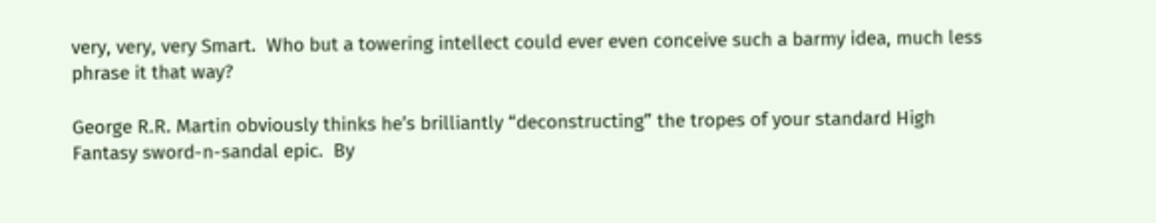very, very, very Smart.  Who but a towering intellect could ever even conceive such a barmy idea, much less phrase it that way?

George R.R. Martin obviously thinks he’s brilliantly “deconstructing” the tropes of your standard High Fantasy sword-n-sandal epic.  By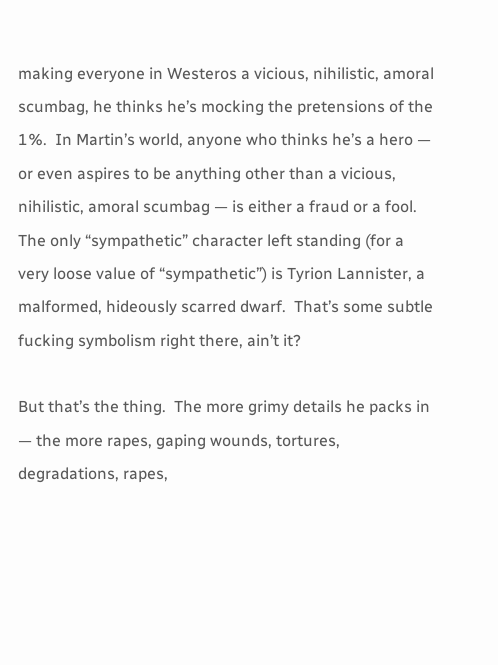making everyone in Westeros a vicious, nihilistic, amoral scumbag, he thinks he’s mocking the pretensions of the 1%.  In Martin’s world, anyone who thinks he’s a hero — or even aspires to be anything other than a vicious, nihilistic, amoral scumbag — is either a fraud or a fool.  The only “sympathetic” character left standing (for a very loose value of “sympathetic”) is Tyrion Lannister, a malformed, hideously scarred dwarf.  That’s some subtle fucking symbolism right there, ain’t it?

But that’s the thing.  The more grimy details he packs in  — the more rapes, gaping wounds, tortures, degradations, rapes,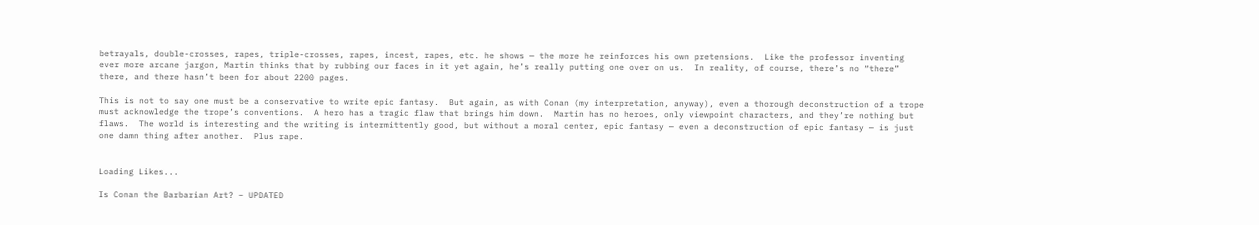betrayals, double-crosses, rapes, triple-crosses, rapes, incest, rapes, etc. he shows — the more he reinforces his own pretensions.  Like the professor inventing ever more arcane jargon, Martin thinks that by rubbing our faces in it yet again, he’s really putting one over on us.  In reality, of course, there’s no “there” there, and there hasn’t been for about 2200 pages.

This is not to say one must be a conservative to write epic fantasy.  But again, as with Conan (my interpretation, anyway), even a thorough deconstruction of a trope must acknowledge the trope’s conventions.  A hero has a tragic flaw that brings him down.  Martin has no heroes, only viewpoint characters, and they’re nothing but flaws.  The world is interesting and the writing is intermittently good, but without a moral center, epic fantasy — even a deconstruction of epic fantasy — is just one damn thing after another.  Plus rape.


Loading Likes...

Is Conan the Barbarian Art? – UPDATED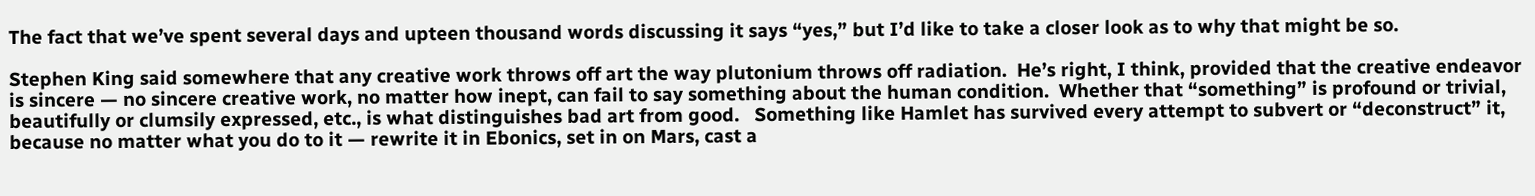The fact that we’ve spent several days and upteen thousand words discussing it says “yes,” but I’d like to take a closer look as to why that might be so.

Stephen King said somewhere that any creative work throws off art the way plutonium throws off radiation.  He’s right, I think, provided that the creative endeavor is sincere — no sincere creative work, no matter how inept, can fail to say something about the human condition.  Whether that “something” is profound or trivial, beautifully or clumsily expressed, etc., is what distinguishes bad art from good.   Something like Hamlet has survived every attempt to subvert or “deconstruct” it, because no matter what you do to it — rewrite it in Ebonics, set in on Mars, cast a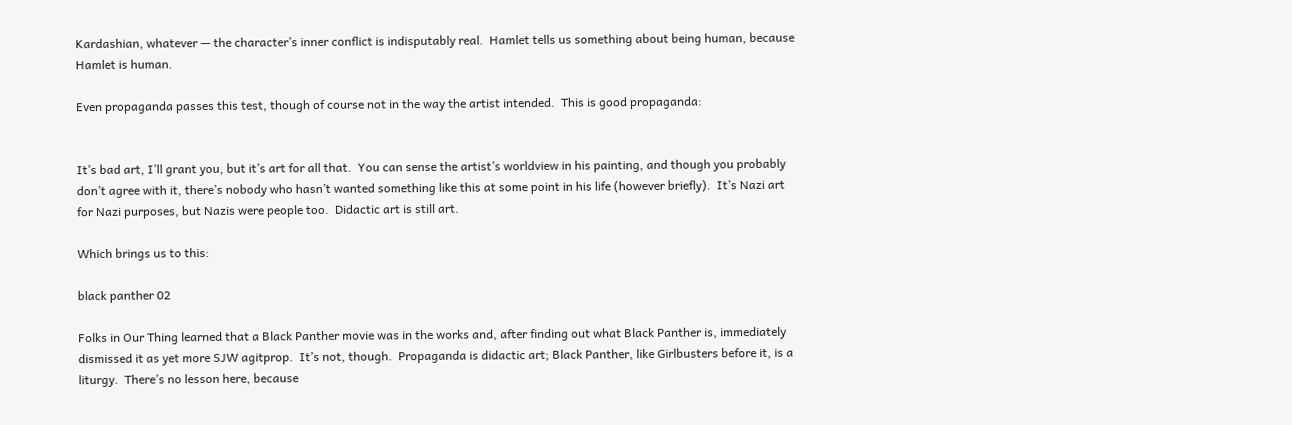Kardashian, whatever — the character’s inner conflict is indisputably real.  Hamlet tells us something about being human, because Hamlet is human.

Even propaganda passes this test, though of course not in the way the artist intended.  This is good propaganda:


It’s bad art, I’ll grant you, but it’s art for all that.  You can sense the artist’s worldview in his painting, and though you probably don’t agree with it, there’s nobody who hasn’t wanted something like this at some point in his life (however briefly).  It’s Nazi art for Nazi purposes, but Nazis were people too.  Didactic art is still art.

Which brings us to this:

black panther 02

Folks in Our Thing learned that a Black Panther movie was in the works and, after finding out what Black Panther is, immediately dismissed it as yet more SJW agitprop.  It’s not, though.  Propaganda is didactic art; Black Panther, like Girlbusters before it, is a liturgy.  There’s no lesson here, because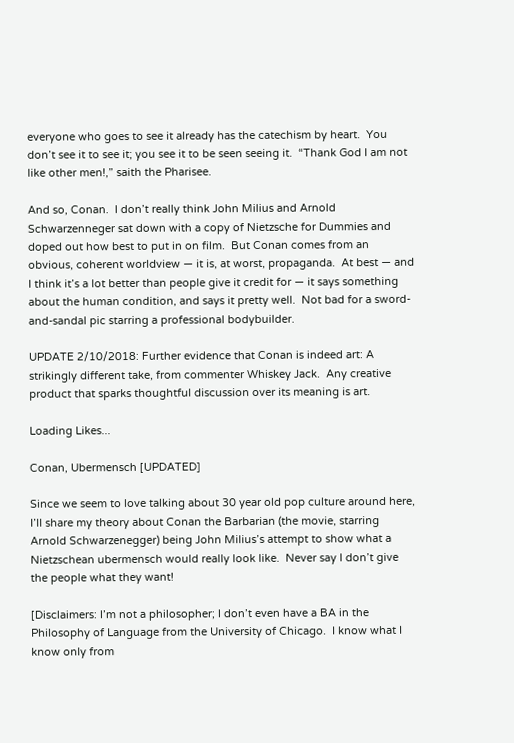everyone who goes to see it already has the catechism by heart.  You don’t see it to see it; you see it to be seen seeing it.  “Thank God I am not like other men!,” saith the Pharisee.

And so, Conan.  I don’t really think John Milius and Arnold Schwarzenneger sat down with a copy of Nietzsche for Dummies and doped out how best to put in on film.  But Conan comes from an obvious, coherent worldview — it is, at worst, propaganda.  At best — and I think it’s a lot better than people give it credit for — it says something about the human condition, and says it pretty well.  Not bad for a sword-and-sandal pic starring a professional bodybuilder.

UPDATE 2/10/2018: Further evidence that Conan is indeed art: A strikingly different take, from commenter Whiskey Jack.  Any creative product that sparks thoughtful discussion over its meaning is art.

Loading Likes...

Conan, Ubermensch [UPDATED]

Since we seem to love talking about 30 year old pop culture around here, I’ll share my theory about Conan the Barbarian (the movie, starring Arnold Schwarzenegger) being John Milius’s attempt to show what a Nietzschean ubermensch would really look like.  Never say I don’t give the people what they want!

[Disclaimers: I’m not a philosopher; I don’t even have a BA in the Philosophy of Language from the University of Chicago.  I know what I know only from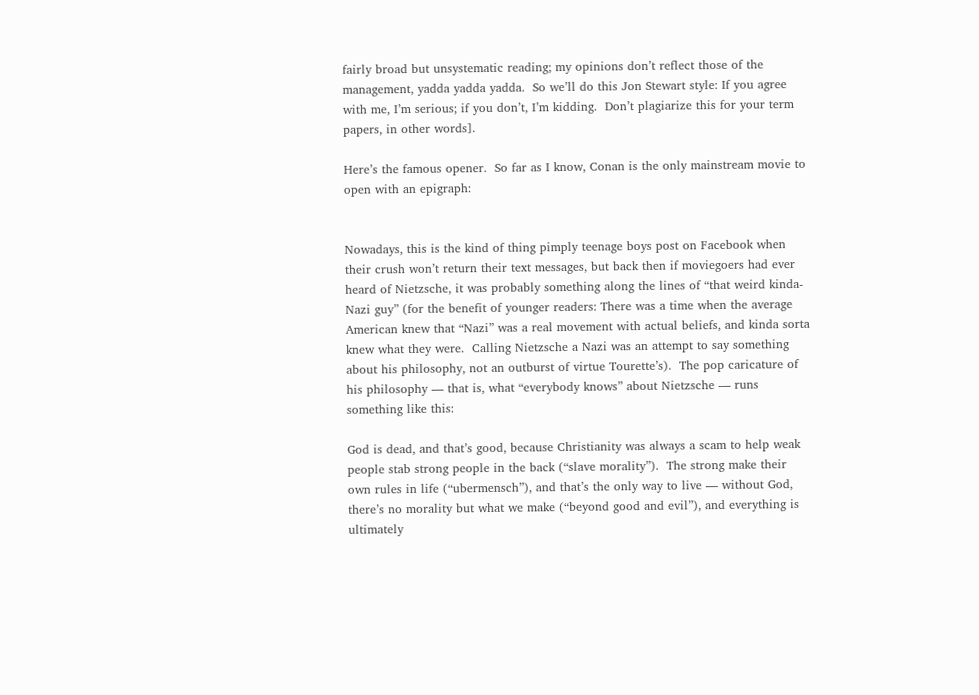fairly broad but unsystematic reading; my opinions don’t reflect those of the management, yadda yadda yadda.  So we’ll do this Jon Stewart style: If you agree with me, I’m serious; if you don’t, I’m kidding.  Don’t plagiarize this for your term papers, in other words].

Here’s the famous opener.  So far as I know, Conan is the only mainstream movie to open with an epigraph:


Nowadays, this is the kind of thing pimply teenage boys post on Facebook when their crush won’t return their text messages, but back then if moviegoers had ever heard of Nietzsche, it was probably something along the lines of “that weird kinda-Nazi guy” (for the benefit of younger readers: There was a time when the average American knew that “Nazi” was a real movement with actual beliefs, and kinda sorta knew what they were.  Calling Nietzsche a Nazi was an attempt to say something about his philosophy, not an outburst of virtue Tourette’s).  The pop caricature of his philosophy — that is, what “everybody knows” about Nietzsche — runs something like this:

God is dead, and that’s good, because Christianity was always a scam to help weak people stab strong people in the back (“slave morality”).  The strong make their own rules in life (“ubermensch”), and that’s the only way to live — without God, there’s no morality but what we make (“beyond good and evil”), and everything is ultimately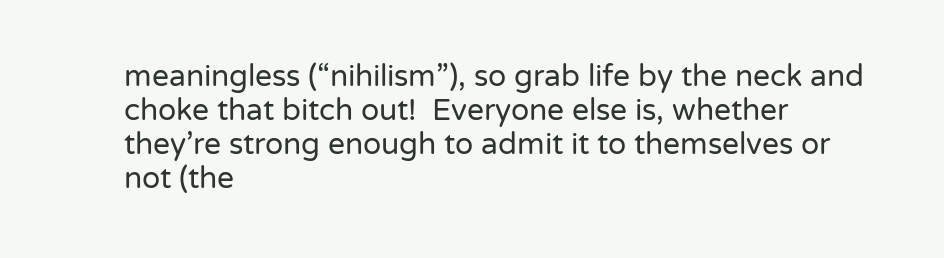meaningless (“nihilism”), so grab life by the neck and choke that bitch out!  Everyone else is, whether they’re strong enough to admit it to themselves or not (the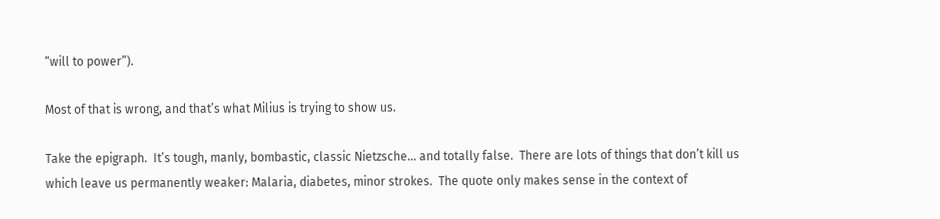“will to power”).

Most of that is wrong, and that’s what Milius is trying to show us.

Take the epigraph.  It’s tough, manly, bombastic, classic Nietzsche… and totally false.  There are lots of things that don’t kill us which leave us permanently weaker: Malaria, diabetes, minor strokes.  The quote only makes sense in the context of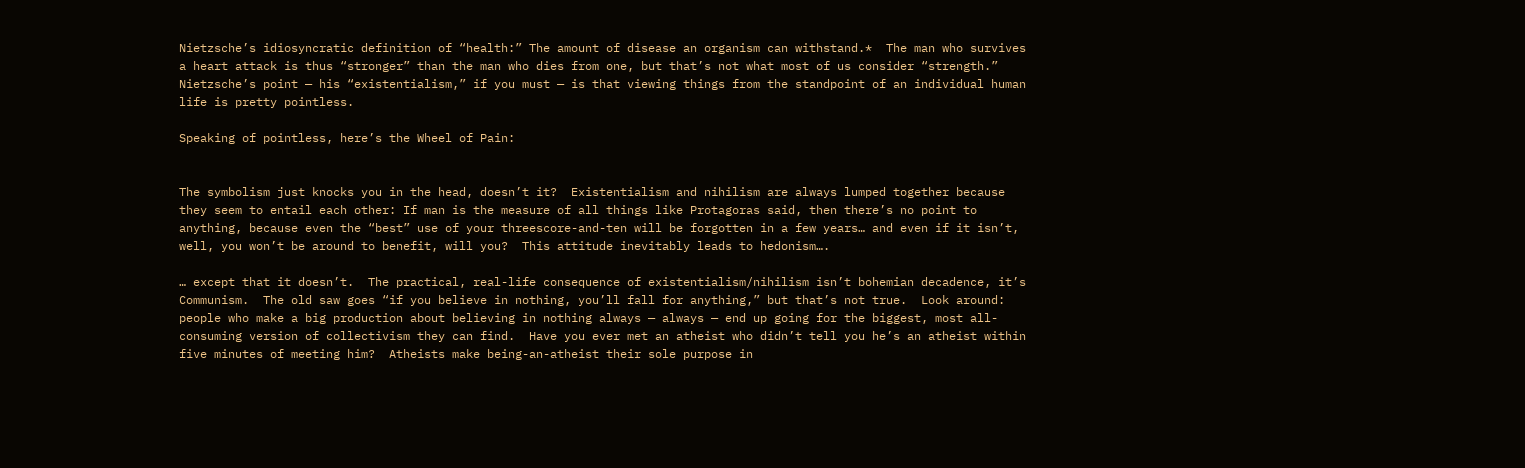Nietzsche’s idiosyncratic definition of “health:” The amount of disease an organism can withstand.*  The man who survives a heart attack is thus “stronger” than the man who dies from one, but that’s not what most of us consider “strength.”  Nietzsche’s point — his “existentialism,” if you must — is that viewing things from the standpoint of an individual human life is pretty pointless.

Speaking of pointless, here’s the Wheel of Pain:


The symbolism just knocks you in the head, doesn’t it?  Existentialism and nihilism are always lumped together because they seem to entail each other: If man is the measure of all things like Protagoras said, then there’s no point to anything, because even the “best” use of your threescore-and-ten will be forgotten in a few years… and even if it isn’t, well, you won’t be around to benefit, will you?  This attitude inevitably leads to hedonism….

… except that it doesn’t.  The practical, real-life consequence of existentialism/nihilism isn’t bohemian decadence, it’s Communism.  The old saw goes “if you believe in nothing, you’ll fall for anything,” but that’s not true.  Look around: people who make a big production about believing in nothing always — always — end up going for the biggest, most all-consuming version of collectivism they can find.  Have you ever met an atheist who didn’t tell you he’s an atheist within five minutes of meeting him?  Atheists make being-an-atheist their sole purpose in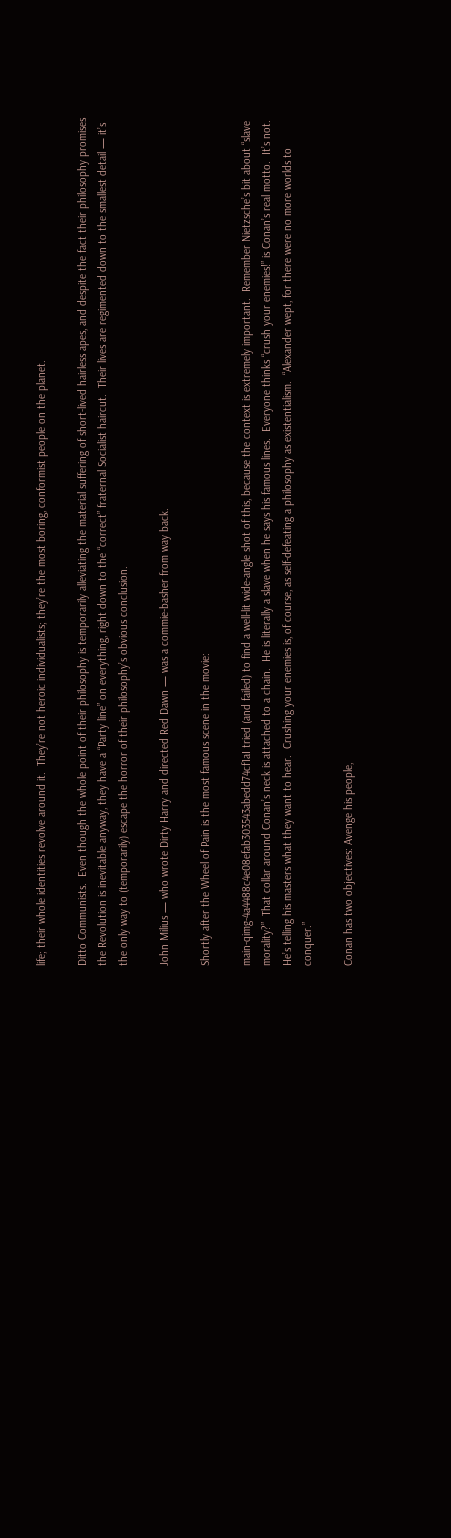life; their whole identities revolve around it.  They’re not heroic individualists; they’re the most boring, conformist people on the planet.

Ditto Communists.  Even though the whole point of their philosophy is temporarily alleviating the material suffering of short-lived hairless apes, and despite the fact their philosophy promises the Revolution is inevitable anyway, they have a “Party line” on everything, right down to the “correct” fraternal Socialist haircut.  Their lives are regimented down to the smallest detail — it’s the only way to (temporarily) escape the horror of their philosophy’s obvious conclusion.

John Milius — who wrote Dirty Harry and directed Red Dawn — was a commie-basher from way back.

Shortly after the Wheel of Pain is the most famous scene in the movie:

main-qimg-4a4488c4e08efab303543abedd74cf1aI tried (and failed) to find a well-lit wide-angle shot of this, because the context is extremely important.  Remember Nietzsche’s bit about “slave morality?”  That collar around Conan’s neck is attached to a chain.  He is literally a slave when he says his famous lines.  Everyone thinks “crush your enemies!” is Conan’s real motto.  It’s not.  He’s telling his masters what they want to hear.  Crushing your enemies is, of course, as self-defeating a philosophy as existentialism.  “Alexander wept, for there were no more worlds to conquer.”

Conan has two objectives: Avenge his people,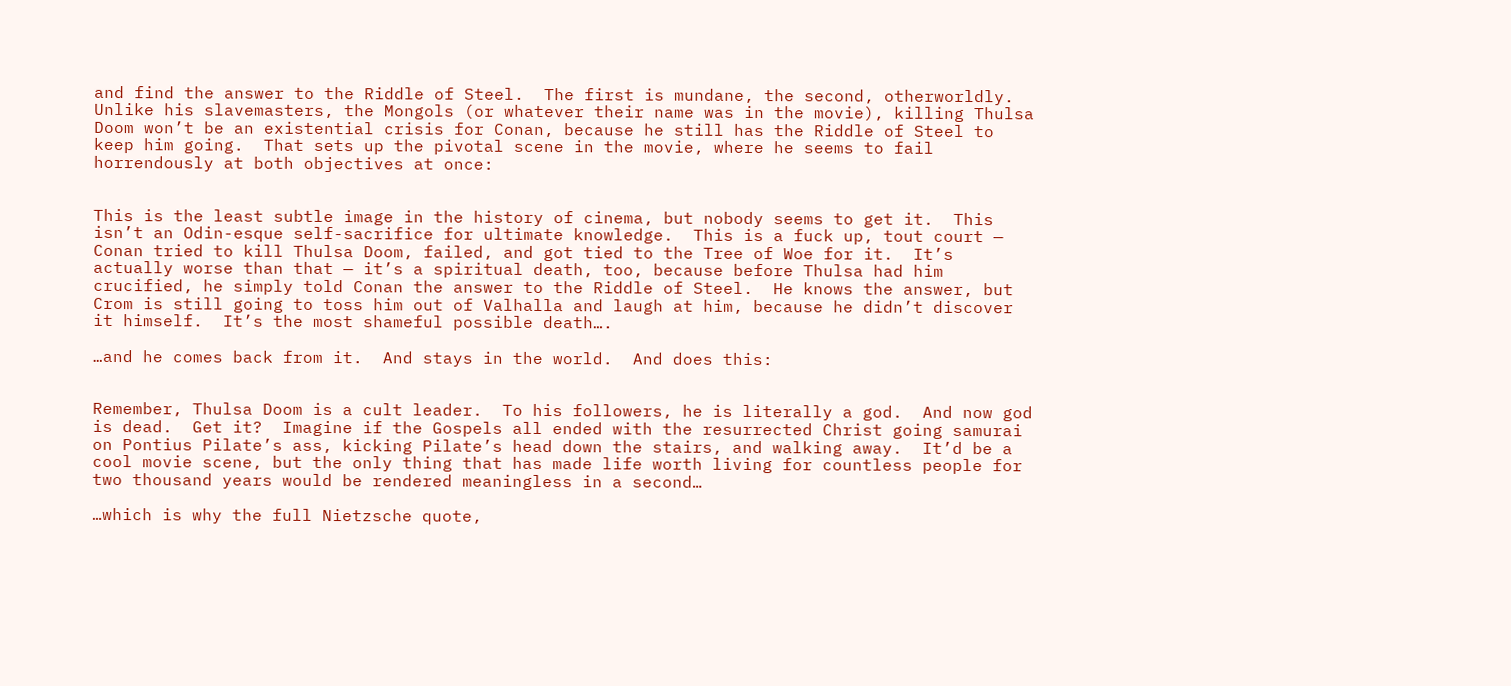and find the answer to the Riddle of Steel.  The first is mundane, the second, otherworldly.  Unlike his slavemasters, the Mongols (or whatever their name was in the movie), killing Thulsa Doom won’t be an existential crisis for Conan, because he still has the Riddle of Steel to keep him going.  That sets up the pivotal scene in the movie, where he seems to fail horrendously at both objectives at once:


This is the least subtle image in the history of cinema, but nobody seems to get it.  This isn’t an Odin-esque self-sacrifice for ultimate knowledge.  This is a fuck up, tout court — Conan tried to kill Thulsa Doom, failed, and got tied to the Tree of Woe for it.  It’s actually worse than that — it’s a spiritual death, too, because before Thulsa had him crucified, he simply told Conan the answer to the Riddle of Steel.  He knows the answer, but Crom is still going to toss him out of Valhalla and laugh at him, because he didn’t discover it himself.  It’s the most shameful possible death….

…and he comes back from it.  And stays in the world.  And does this:


Remember, Thulsa Doom is a cult leader.  To his followers, he is literally a god.  And now god is dead.  Get it?  Imagine if the Gospels all ended with the resurrected Christ going samurai on Pontius Pilate’s ass, kicking Pilate’s head down the stairs, and walking away.  It’d be a cool movie scene, but the only thing that has made life worth living for countless people for two thousand years would be rendered meaningless in a second…

…which is why the full Nietzsche quote,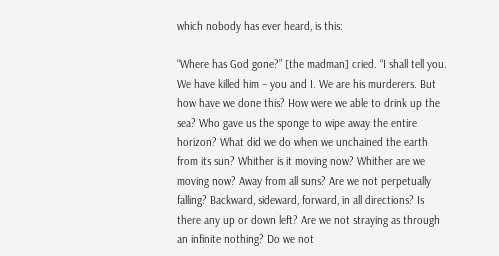which nobody has ever heard, is this:

“Where has God gone?” [the madman] cried. “I shall tell you. We have killed him – you and I. We are his murderers. But how have we done this? How were we able to drink up the sea? Who gave us the sponge to wipe away the entire horizon? What did we do when we unchained the earth from its sun? Whither is it moving now? Whither are we moving now? Away from all suns? Are we not perpetually falling? Backward, sideward, forward, in all directions? Is there any up or down left? Are we not straying as through an infinite nothing? Do we not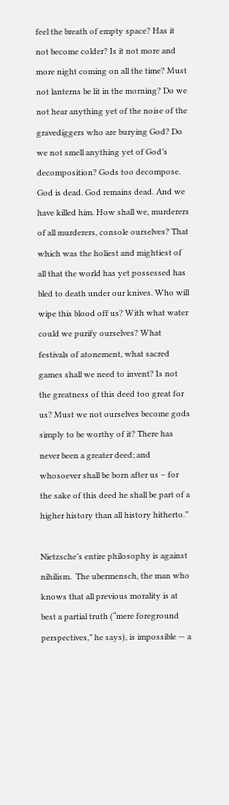feel the breath of empty space? Has it not become colder? Is it not more and more night coming on all the time? Must not lanterns be lit in the morning? Do we not hear anything yet of the noise of the gravediggers who are burying God? Do we not smell anything yet of God’s decomposition? Gods too decompose. God is dead. God remains dead. And we have killed him. How shall we, murderers of all murderers, console ourselves? That which was the holiest and mightiest of all that the world has yet possessed has bled to death under our knives. Who will wipe this blood off us? With what water could we purify ourselves? What festivals of atonement, what sacred games shall we need to invent? Is not the greatness of this deed too great for us? Must we not ourselves become gods simply to be worthy of it? There has never been a greater deed; and whosoever shall be born after us – for the sake of this deed he shall be part of a higher history than all history hitherto.”

Nietzsche’s entire philosophy is against nihilism.  The ubermensch, the man who knows that all previous morality is at best a partial truth (“mere foreground perspectives,” he says), is impossible — a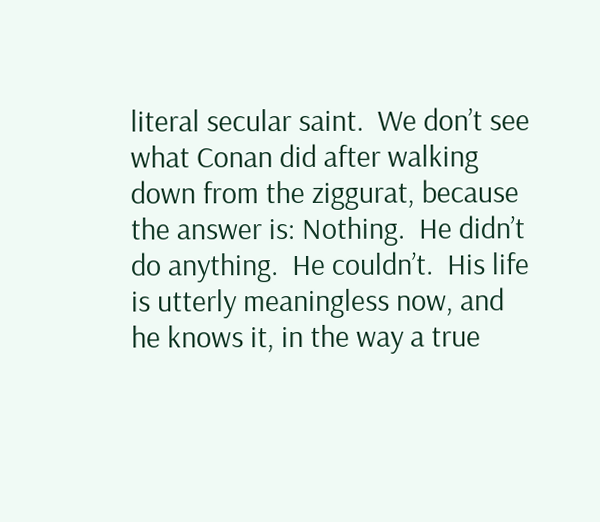literal secular saint.  We don’t see what Conan did after walking down from the ziggurat, because the answer is: Nothing.  He didn’t do anything.  He couldn’t.  His life is utterly meaningless now, and he knows it, in the way a true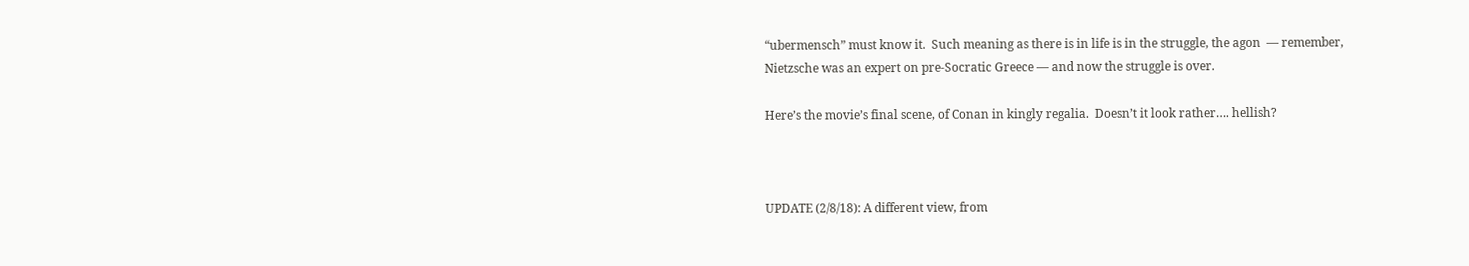“ubermensch” must know it.  Such meaning as there is in life is in the struggle, the agon  — remember, Nietzsche was an expert on pre-Socratic Greece — and now the struggle is over.

Here’s the movie’s final scene, of Conan in kingly regalia.  Doesn’t it look rather…. hellish?



UPDATE (2/8/18): A different view, from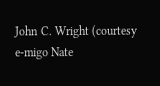John C. Wright (courtesy e-migo Nate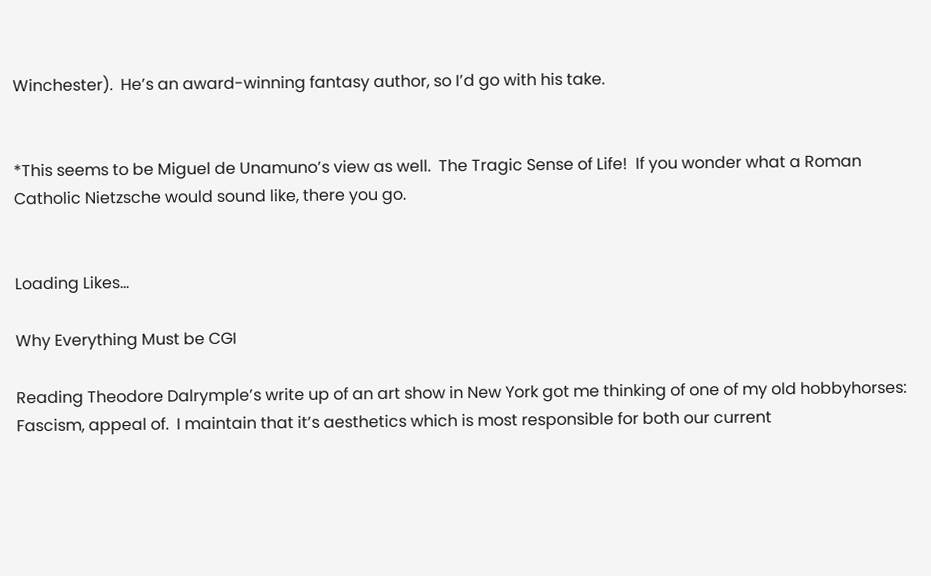Winchester).  He’s an award-winning fantasy author, so I’d go with his take.


*This seems to be Miguel de Unamuno’s view as well.  The Tragic Sense of Life!  If you wonder what a Roman Catholic Nietzsche would sound like, there you go.


Loading Likes...

Why Everything Must be CGI

Reading Theodore Dalrymple’s write up of an art show in New York got me thinking of one of my old hobbyhorses: Fascism, appeal of.  I maintain that it’s aesthetics which is most responsible for both our current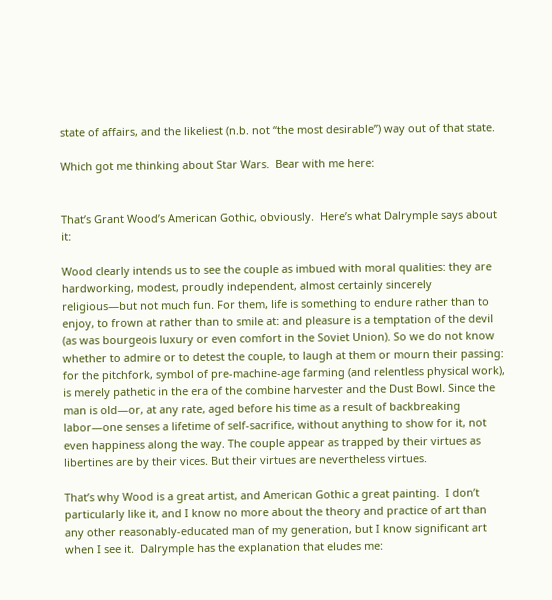state of affairs, and the likeliest (n.b. not “the most desirable”) way out of that state.

Which got me thinking about Star Wars.  Bear with me here:


That’s Grant Wood’s American Gothic, obviously.  Here’s what Dalrymple says about it:

Wood clearly intends us to see the couple as imbued with moral qualities: they are hardworking, modest, proudly independent, almost certainly sincerely religious—but not much fun. For them, life is something to endure rather than to enjoy, to frown at rather than to smile at: and pleasure is a temptation of the devil (as was bourgeois luxury or even comfort in the Soviet Union). So we do not know whether to admire or to detest the couple, to laugh at them or mourn their passing: for the pitchfork, symbol of pre-machine-age farming (and relentless physical work), is merely pathetic in the era of the combine harvester and the Dust Bowl. Since the man is old—or, at any rate, aged before his time as a result of backbreaking labor—one senses a lifetime of self-sacrifice, without anything to show for it, not even happiness along the way. The couple appear as trapped by their virtues as libertines are by their vices. But their virtues are nevertheless virtues.

That’s why Wood is a great artist, and American Gothic a great painting.  I don’t particularly like it, and I know no more about the theory and practice of art than any other reasonably-educated man of my generation, but I know significant art when I see it.  Dalrymple has the explanation that eludes me: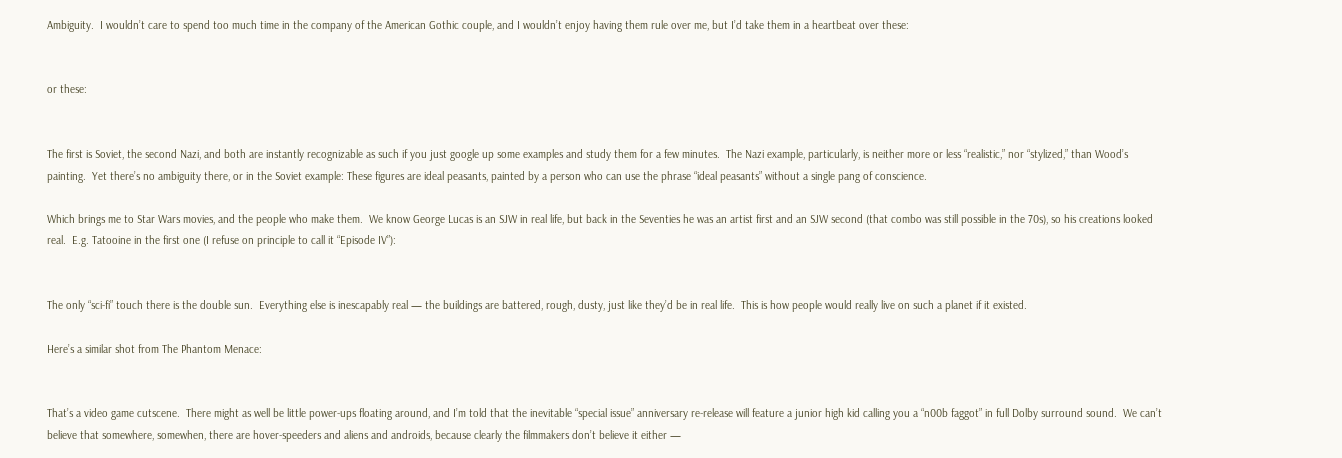Ambiguity.  I wouldn’t care to spend too much time in the company of the American Gothic couple, and I wouldn’t enjoy having them rule over me, but I’d take them in a heartbeat over these:


or these:


The first is Soviet, the second Nazi, and both are instantly recognizable as such if you just google up some examples and study them for a few minutes.  The Nazi example, particularly, is neither more or less “realistic,” nor “stylized,” than Wood’s painting.  Yet there’s no ambiguity there, or in the Soviet example: These figures are ideal peasants, painted by a person who can use the phrase “ideal peasants” without a single pang of conscience.

Which brings me to Star Wars movies, and the people who make them.  We know George Lucas is an SJW in real life, but back in the Seventies he was an artist first and an SJW second (that combo was still possible in the 70s), so his creations looked real.  E.g. Tatooine in the first one (I refuse on principle to call it “Episode IV”):


The only “sci-fi” touch there is the double sun.  Everything else is inescapably real — the buildings are battered, rough, dusty, just like they’d be in real life.  This is how people would really live on such a planet if it existed.

Here’s a similar shot from The Phantom Menace:


That’s a video game cutscene.  There might as well be little power-ups floating around, and I’m told that the inevitable “special issue” anniversary re-release will feature a junior high kid calling you a “n00b faggot” in full Dolby surround sound.  We can’t believe that somewhere, somewhen, there are hover-speeders and aliens and androids, because clearly the filmmakers don’t believe it either —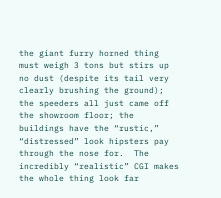the giant furry horned thing must weigh 3 tons but stirs up no dust (despite its tail very clearly brushing the ground); the speeders all just came off the showroom floor; the buildings have the “rustic,” “distressed” look hipsters pay through the nose for.  The incredibly “realistic” CGI makes the whole thing look far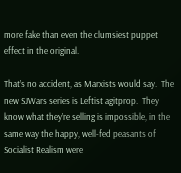more fake than even the clumsiest puppet effect in the original.

That’s no accident, as Marxists would say.  The new SJWars series is Leftist agitprop.  They know what they’re selling is impossible, in the same way the happy, well-fed peasants of Socialist Realism were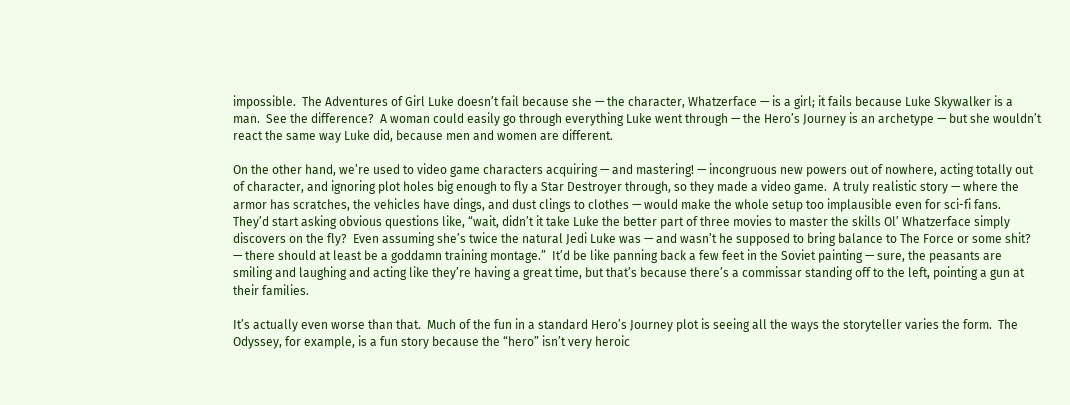impossible.  The Adventures of Girl Luke doesn’t fail because she — the character, Whatzerface — is a girl; it fails because Luke Skywalker is a man.  See the difference?  A woman could easily go through everything Luke went through — the Hero’s Journey is an archetype — but she wouldn’t react the same way Luke did, because men and women are different.

On the other hand, we’re used to video game characters acquiring — and mastering! — incongruous new powers out of nowhere, acting totally out of character, and ignoring plot holes big enough to fly a Star Destroyer through, so they made a video game.  A truly realistic story — where the armor has scratches, the vehicles have dings, and dust clings to clothes — would make the whole setup too implausible even for sci-fi fans.  They’d start asking obvious questions like, “wait, didn’t it take Luke the better part of three movies to master the skills Ol’ Whatzerface simply discovers on the fly?  Even assuming she’s twice the natural Jedi Luke was — and wasn’t he supposed to bring balance to The Force or some shit? — there should at least be a goddamn training montage.”  It’d be like panning back a few feet in the Soviet painting — sure, the peasants are smiling and laughing and acting like they’re having a great time, but that’s because there’s a commissar standing off to the left, pointing a gun at their families.

It’s actually even worse than that.  Much of the fun in a standard Hero’s Journey plot is seeing all the ways the storyteller varies the form.  The Odyssey, for example, is a fun story because the “hero” isn’t very heroic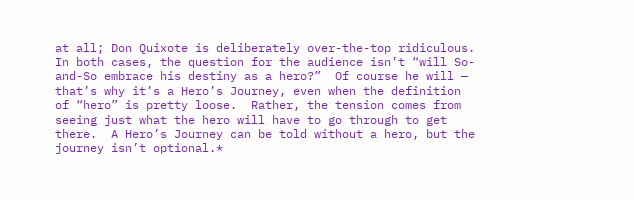at all; Don Quixote is deliberately over-the-top ridiculous.  In both cases, the question for the audience isn’t “will So-and-So embrace his destiny as a hero?”  Of course he will — that’s why it’s a Hero’s Journey, even when the definition of “hero” is pretty loose.  Rather, the tension comes from seeing just what the hero will have to go through to get there.  A Hero’s Journey can be told without a hero, but the journey isn’t optional.*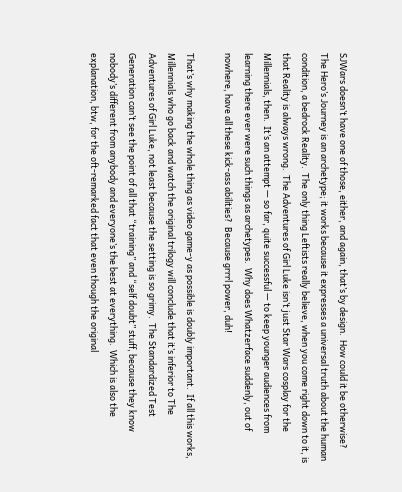SJWars doesn’t have one of those, either, and again, that’s by design.  How could it be otherwise?  The Hero’s Journey is an archetype; it works because it expresses a universal truth about the human condition, a bedrock Reality.  The only thing Leftists really believe, when you come right down to it, is that Reality is always wrong.  The Adventures of Girl Luke isn’t just Star Wars cosplay for the Millennials, then.  It’s an attempt — so far, quite successful — to keep younger audiences from learning there ever were such things as archetypes.  Why does Whatzerface suddenly, out of nowhere, have all these kick-ass abilities?  Because grrrl power, duh!

That’s why making the whole thing as video game-y as possible is doubly important.  If all this works, Millennials who go back and watch the original trilogy will conclude that it’s inferior to The Adventures of Girl Luke, not least because the setting is so grimy.  The Standardized Test Generation can’t see the point of all that “training” and “self doubt” stuff, because they know nobody’s different from anybody and everyone’s the best at everything.  Which is also the explanation, btw, for the oft-remarked fact that even though the original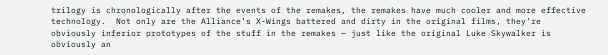trilogy is chronologically after the events of the remakes, the remakes have much cooler and more effective technology.  Not only are the Alliance’s X-Wings battered and dirty in the original films, they’re obviously inferior prototypes of the stuff in the remakes — just like the original Luke Skywalker is obviously an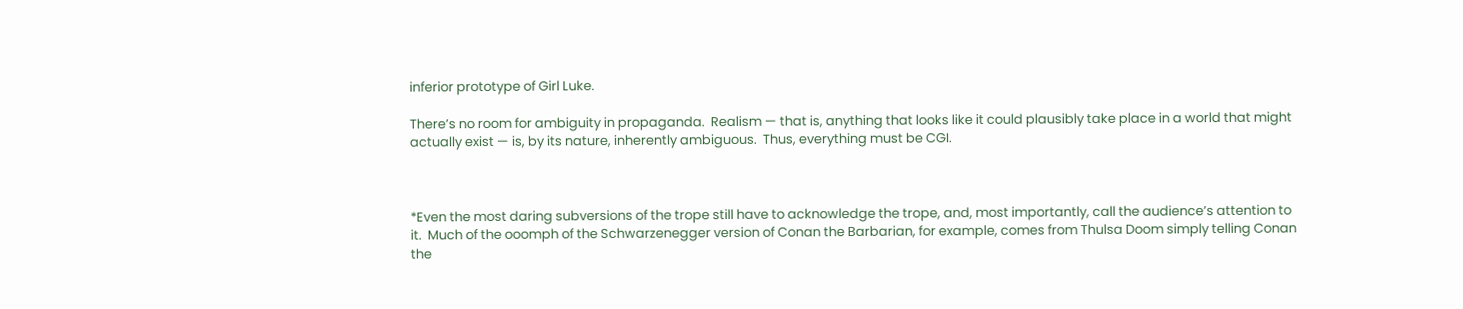inferior prototype of Girl Luke.

There’s no room for ambiguity in propaganda.  Realism — that is, anything that looks like it could plausibly take place in a world that might actually exist — is, by its nature, inherently ambiguous.  Thus, everything must be CGI.



*Even the most daring subversions of the trope still have to acknowledge the trope, and, most importantly, call the audience’s attention to it.  Much of the ooomph of the Schwarzenegger version of Conan the Barbarian, for example, comes from Thulsa Doom simply telling Conan the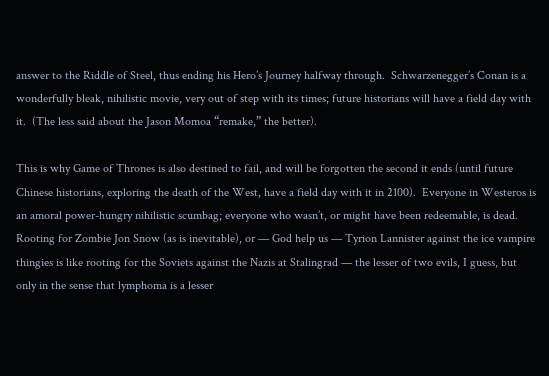answer to the Riddle of Steel, thus ending his Hero’s Journey halfway through.  Schwarzenegger’s Conan is a wonderfully bleak, nihilistic movie, very out of step with its times; future historians will have a field day with it.  (The less said about the Jason Momoa “remake,” the better).

This is why Game of Thrones is also destined to fail, and will be forgotten the second it ends (until future Chinese historians, exploring the death of the West, have a field day with it in 2100).  Everyone in Westeros is an amoral power-hungry nihilistic scumbag; everyone who wasn’t, or might have been redeemable, is dead.  Rooting for Zombie Jon Snow (as is inevitable), or — God help us — Tyrion Lannister against the ice vampire thingies is like rooting for the Soviets against the Nazis at Stalingrad — the lesser of two evils, I guess, but only in the sense that lymphoma is a lesser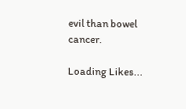evil than bowel cancer.

Loading Likes...